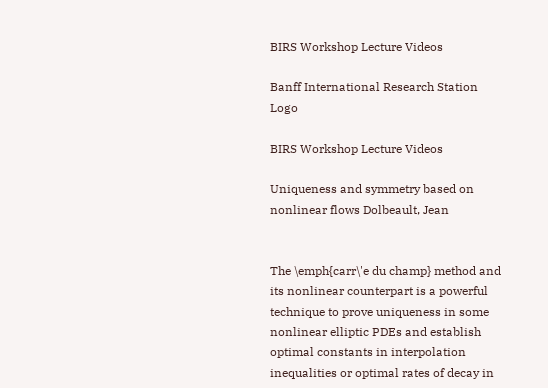BIRS Workshop Lecture Videos

Banff International Research Station Logo

BIRS Workshop Lecture Videos

Uniqueness and symmetry based on nonlinear flows Dolbeault, Jean


The \emph{carr\'e du champ} method and its nonlinear counterpart is a powerful technique to prove uniqueness in some nonlinear elliptic PDEs and establish optimal constants in interpolation inequalities or optimal rates of decay in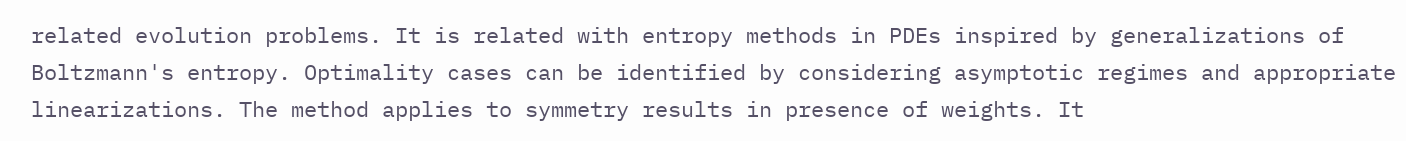related evolution problems. It is related with entropy methods in PDEs inspired by generalizations of Boltzmann's entropy. Optimality cases can be identified by considering asymptotic regimes and appropriate linearizations. The method applies to symmetry results in presence of weights. It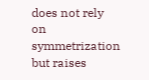does not rely on symmetrization but raises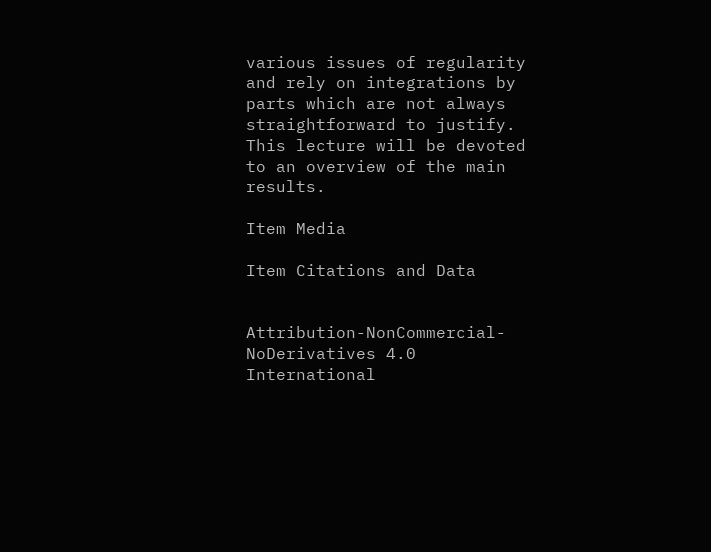various issues of regularity and rely on integrations by parts which are not always straightforward to justify. This lecture will be devoted to an overview of the main results.

Item Media

Item Citations and Data


Attribution-NonCommercial-NoDerivatives 4.0 International